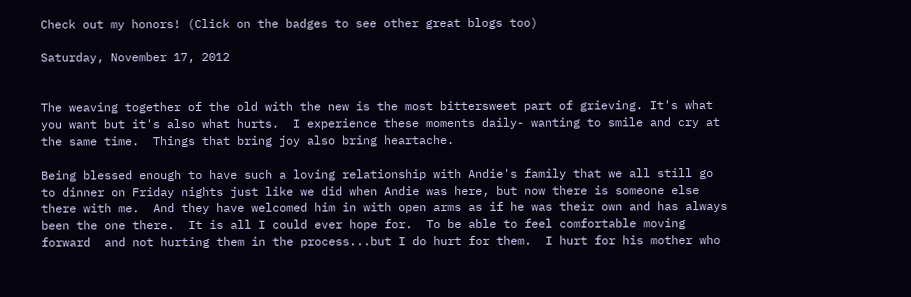Check out my honors! (Click on the badges to see other great blogs too)

Saturday, November 17, 2012


The weaving together of the old with the new is the most bittersweet part of grieving. It's what you want but it's also what hurts.  I experience these moments daily- wanting to smile and cry at the same time.  Things that bring joy also bring heartache.

Being blessed enough to have such a loving relationship with Andie's family that we all still go to dinner on Friday nights just like we did when Andie was here, but now there is someone else there with me.  And they have welcomed him in with open arms as if he was their own and has always been the one there.  It is all I could ever hope for.  To be able to feel comfortable moving forward  and not hurting them in the process...but I do hurt for them.  I hurt for his mother who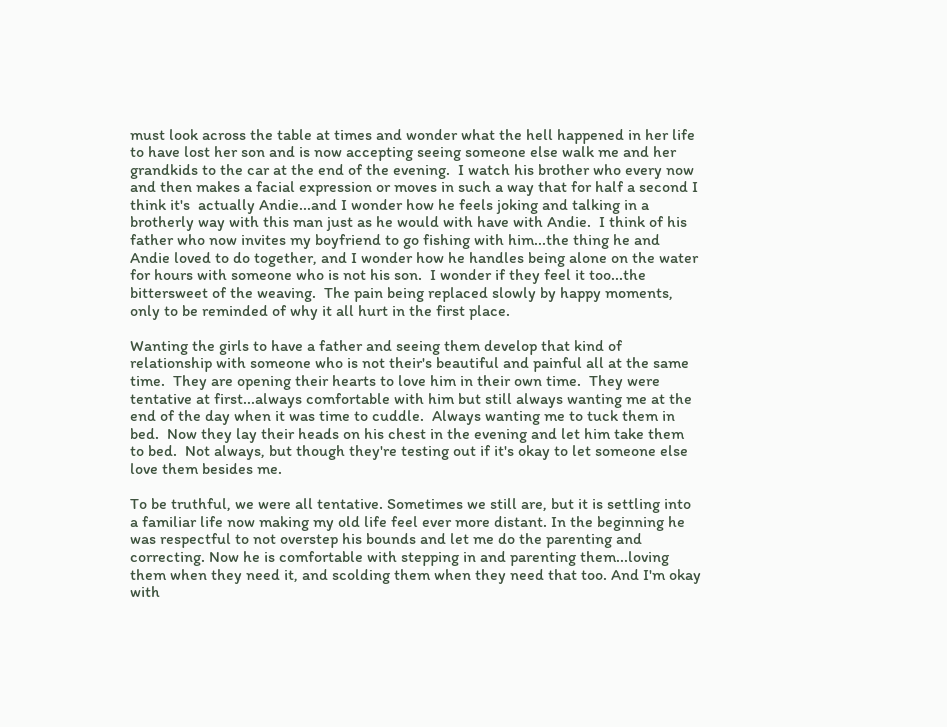must look across the table at times and wonder what the hell happened in her life to have lost her son and is now accepting seeing someone else walk me and her grandkids to the car at the end of the evening.  I watch his brother who every now and then makes a facial expression or moves in such a way that for half a second I think it's  actually Andie...and I wonder how he feels joking and talking in a brotherly way with this man just as he would with have with Andie.  I think of his father who now invites my boyfriend to go fishing with him...the thing he and Andie loved to do together, and I wonder how he handles being alone on the water for hours with someone who is not his son.  I wonder if they feel it too...the bittersweet of the weaving.  The pain being replaced slowly by happy moments, only to be reminded of why it all hurt in the first place.

Wanting the girls to have a father and seeing them develop that kind of relationship with someone who is not their's beautiful and painful all at the same time.  They are opening their hearts to love him in their own time.  They were tentative at first...always comfortable with him but still always wanting me at the end of the day when it was time to cuddle.  Always wanting me to tuck them in bed.  Now they lay their heads on his chest in the evening and let him take them to bed.  Not always, but though they're testing out if it's okay to let someone else love them besides me.

To be truthful, we were all tentative. Sometimes we still are, but it is settling into a familiar life now making my old life feel ever more distant. In the beginning he was respectful to not overstep his bounds and let me do the parenting and correcting. Now he is comfortable with stepping in and parenting them...loving them when they need it, and scolding them when they need that too. And I'm okay with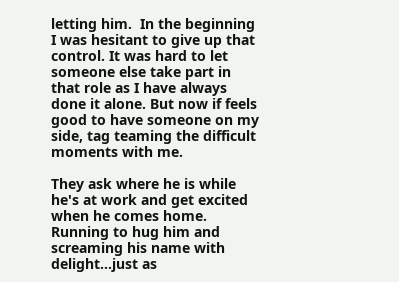letting him.  In the beginning I was hesitant to give up that control. It was hard to let someone else take part in that role as I have always done it alone. But now if feels good to have someone on my side, tag teaming the difficult moments with me.

They ask where he is while he's at work and get excited when he comes home.  Running to hug him and screaming his name with delight...just as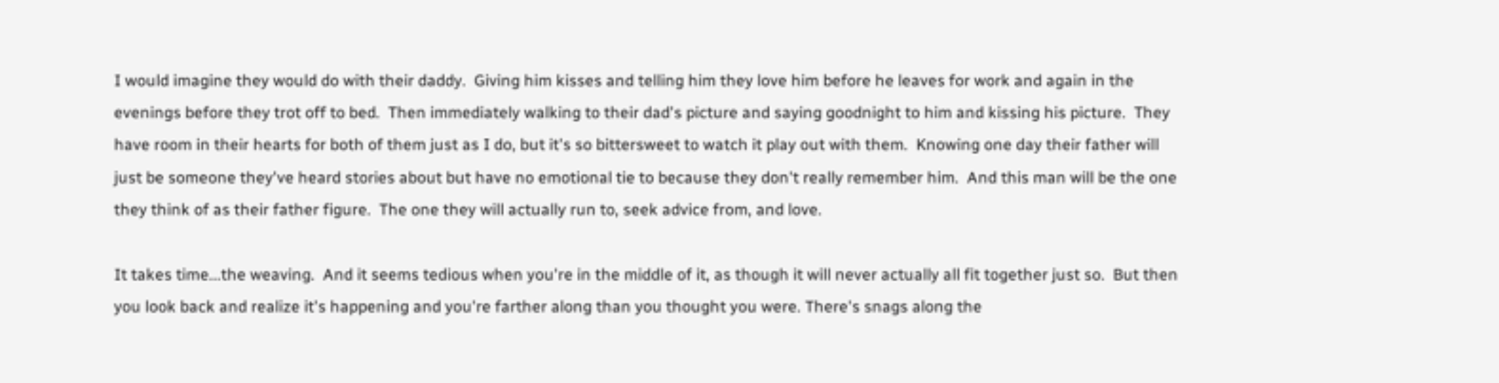I would imagine they would do with their daddy.  Giving him kisses and telling him they love him before he leaves for work and again in the evenings before they trot off to bed.  Then immediately walking to their dad's picture and saying goodnight to him and kissing his picture.  They have room in their hearts for both of them just as I do, but it's so bittersweet to watch it play out with them.  Knowing one day their father will just be someone they've heard stories about but have no emotional tie to because they don't really remember him.  And this man will be the one they think of as their father figure.  The one they will actually run to, seek advice from, and love.

It takes time...the weaving.  And it seems tedious when you're in the middle of it, as though it will never actually all fit together just so.  But then you look back and realize it's happening and you're farther along than you thought you were. There's snags along the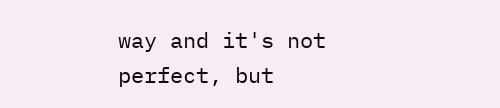way and it's not perfect, but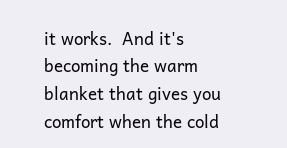it works.  And it's becoming the warm blanket that gives you comfort when the cold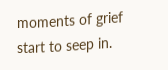moments of grief start to seep in.